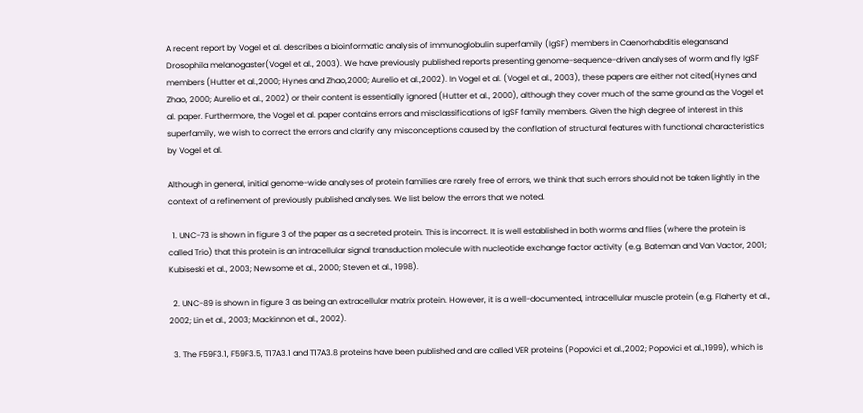A recent report by Vogel et al. describes a bioinformatic analysis of immunoglobulin superfamily (IgSF) members in Caenorhabditis elegansand Drosophila melanogaster(Vogel et al., 2003). We have previously published reports presenting genome-sequence-driven analyses of worm and fly IgSF members (Hutter et al.,2000; Hynes and Zhao,2000; Aurelio et al.,2002). In Vogel et al. (Vogel et al., 2003), these papers are either not cited(Hynes and Zhao, 2000; Aurelio et al., 2002) or their content is essentially ignored (Hutter et al., 2000), although they cover much of the same ground as the Vogel et al. paper. Furthermore, the Vogel et al. paper contains errors and misclassifications of IgSF family members. Given the high degree of interest in this superfamily, we wish to correct the errors and clarify any misconceptions caused by the conflation of structural features with functional characteristics by Vogel et al.

Although in general, initial genome-wide analyses of protein families are rarely free of errors, we think that such errors should not be taken lightly in the context of a refinement of previously published analyses. We list below the errors that we noted.

  1. UNC-73 is shown in figure 3 of the paper as a secreted protein. This is incorrect. It is well established in both worms and flies (where the protein is called Trio) that this protein is an intracellular signal transduction molecule with nucleotide exchange factor activity (e.g. Bateman and Van Vactor, 2001; Kubiseski et al., 2003; Newsome et al., 2000; Steven et al., 1998).

  2. UNC-89 is shown in figure 3 as being an extracellular matrix protein. However, it is a well-documented, intracellular muscle protein (e.g. Flaherty et al., 2002; Lin et al., 2003; Mackinnon et al., 2002).

  3. The F59F3.1, F59F3.5, T17A3.1 and T17A3.8 proteins have been published and are called VER proteins (Popovici et al.,2002; Popovici et al.,1999), which is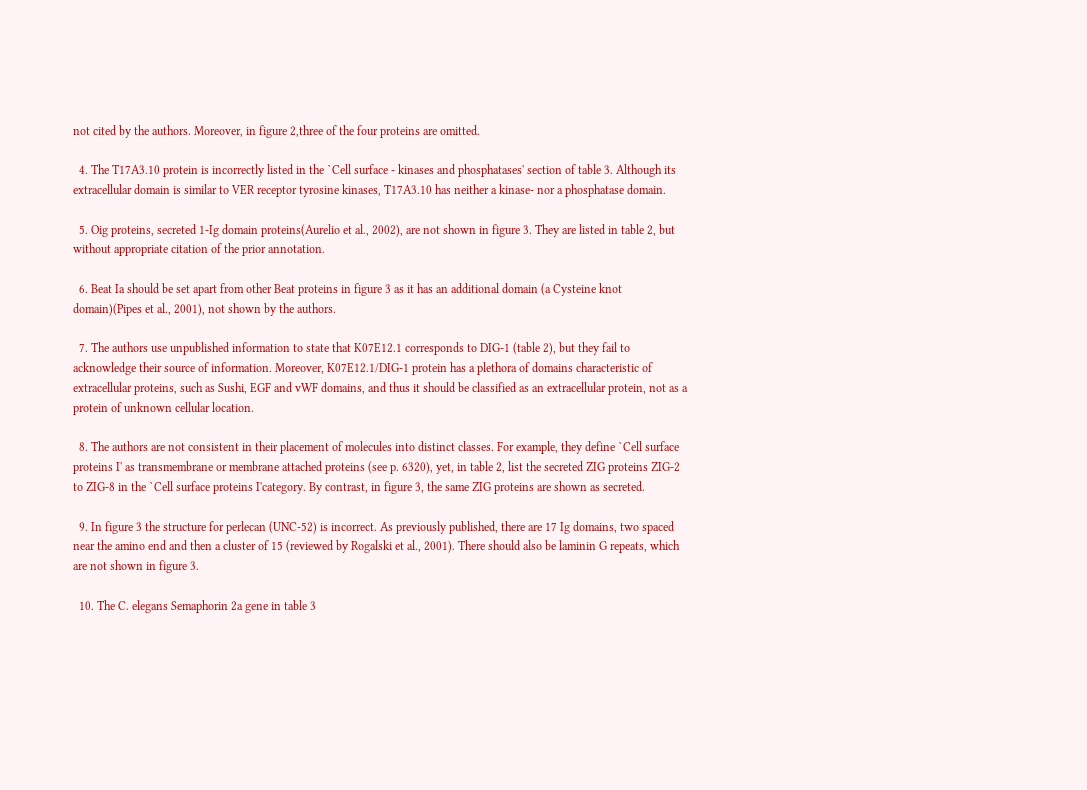not cited by the authors. Moreover, in figure 2,three of the four proteins are omitted.

  4. The T17A3.10 protein is incorrectly listed in the `Cell surface - kinases and phosphatases' section of table 3. Although its extracellular domain is similar to VER receptor tyrosine kinases, T17A3.10 has neither a kinase- nor a phosphatase domain.

  5. Oig proteins, secreted 1-Ig domain proteins(Aurelio et al., 2002), are not shown in figure 3. They are listed in table 2, but without appropriate citation of the prior annotation.

  6. Beat Ia should be set apart from other Beat proteins in figure 3 as it has an additional domain (a Cysteine knot domain)(Pipes et al., 2001), not shown by the authors.

  7. The authors use unpublished information to state that K07E12.1 corresponds to DIG-1 (table 2), but they fail to acknowledge their source of information. Moreover, K07E12.1/DIG-1 protein has a plethora of domains characteristic of extracellular proteins, such as Sushi, EGF and vWF domains, and thus it should be classified as an extracellular protein, not as a protein of unknown cellular location.

  8. The authors are not consistent in their placement of molecules into distinct classes. For example, they define `Cell surface proteins I' as transmembrane or membrane attached proteins (see p. 6320), yet, in table 2, list the secreted ZIG proteins ZIG-2 to ZIG-8 in the `Cell surface proteins I'category. By contrast, in figure 3, the same ZIG proteins are shown as secreted.

  9. In figure 3 the structure for perlecan (UNC-52) is incorrect. As previously published, there are 17 Ig domains, two spaced near the amino end and then a cluster of 15 (reviewed by Rogalski et al., 2001). There should also be laminin G repeats, which are not shown in figure 3.

  10. The C. elegans Semaphorin 2a gene in table 3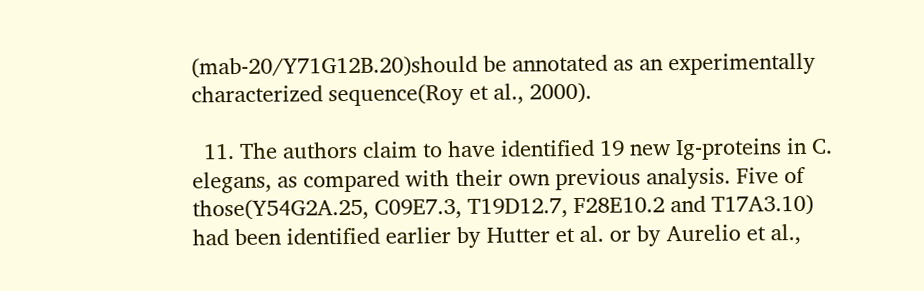(mab-20/Y71G12B.20)should be annotated as an experimentally characterized sequence(Roy et al., 2000).

  11. The authors claim to have identified 19 new Ig-proteins in C. elegans, as compared with their own previous analysis. Five of those(Y54G2A.25, C09E7.3, T19D12.7, F28E10.2 and T17A3.10) had been identified earlier by Hutter et al. or by Aurelio et al.,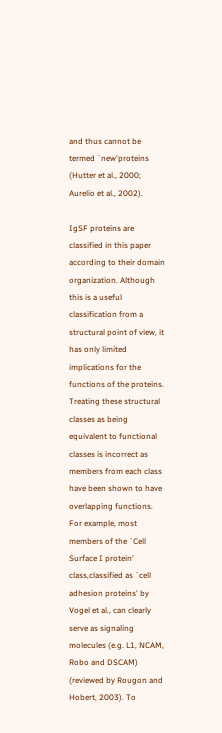and thus cannot be termed `new'proteins (Hutter et al., 2000; Aurelio et al., 2002).

IgSF proteins are classified in this paper according to their domain organization. Although this is a useful classification from a structural point of view, it has only limited implications for the functions of the proteins. Treating these structural classes as being equivalent to functional classes is incorrect as members from each class have been shown to have overlapping functions. For example, most members of the `Cell Surface I protein' class,classified as `cell adhesion proteins' by Vogel et al., can clearly serve as signaling molecules (e.g. L1, NCAM, Robo and DSCAM) (reviewed by Rougon and Hobert, 2003). To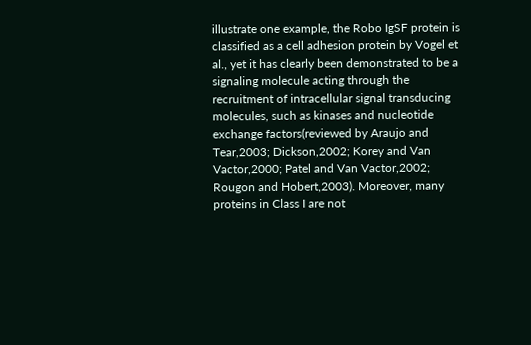illustrate one example, the Robo IgSF protein is classified as a cell adhesion protein by Vogel et al., yet it has clearly been demonstrated to be a signaling molecule acting through the recruitment of intracellular signal transducing molecules, such as kinases and nucleotide exchange factors(reviewed by Araujo and Tear,2003; Dickson,2002; Korey and Van Vactor,2000; Patel and Van Vactor,2002; Rougon and Hobert,2003). Moreover, many proteins in Class I are not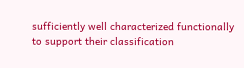sufficiently well characterized functionally to support their classification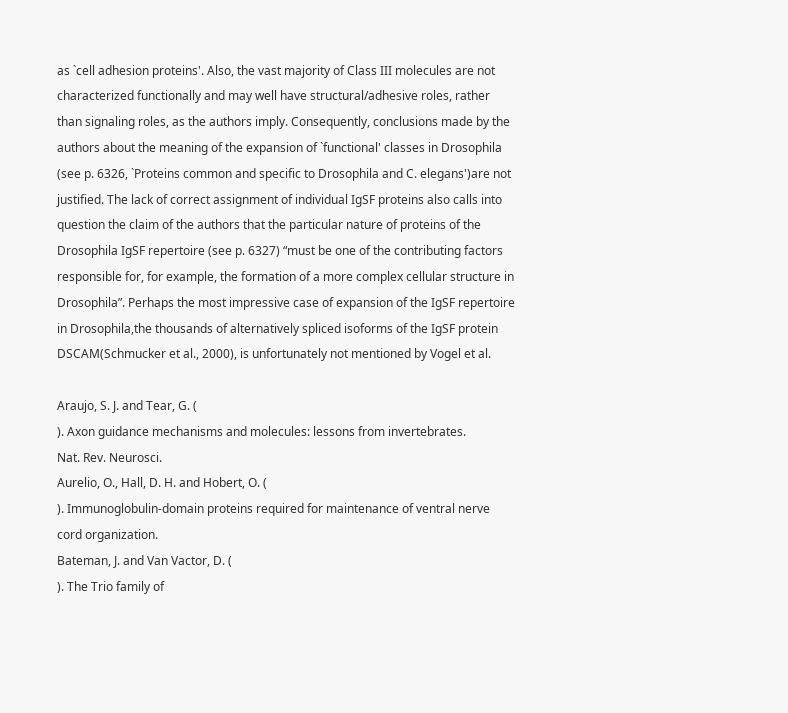as `cell adhesion proteins'. Also, the vast majority of Class III molecules are not characterized functionally and may well have structural/adhesive roles, rather than signaling roles, as the authors imply. Consequently, conclusions made by the authors about the meaning of the expansion of `functional' classes in Drosophila (see p. 6326, `Proteins common and specific to Drosophila and C. elegans')are not justified. The lack of correct assignment of individual IgSF proteins also calls into question the claim of the authors that the particular nature of proteins of the Drosophila IgSF repertoire (see p. 6327) “must be one of the contributing factors responsible for, for example, the formation of a more complex cellular structure in Drosophila”. Perhaps the most impressive case of expansion of the IgSF repertoire in Drosophila,the thousands of alternatively spliced isoforms of the IgSF protein DSCAM(Schmucker et al., 2000), is unfortunately not mentioned by Vogel et al.

Araujo, S. J. and Tear, G. (
). Axon guidance mechanisms and molecules: lessons from invertebrates.
Nat. Rev. Neurosci.
Aurelio, O., Hall, D. H. and Hobert, O. (
). Immunoglobulin-domain proteins required for maintenance of ventral nerve cord organization.
Bateman, J. and Van Vactor, D. (
). The Trio family of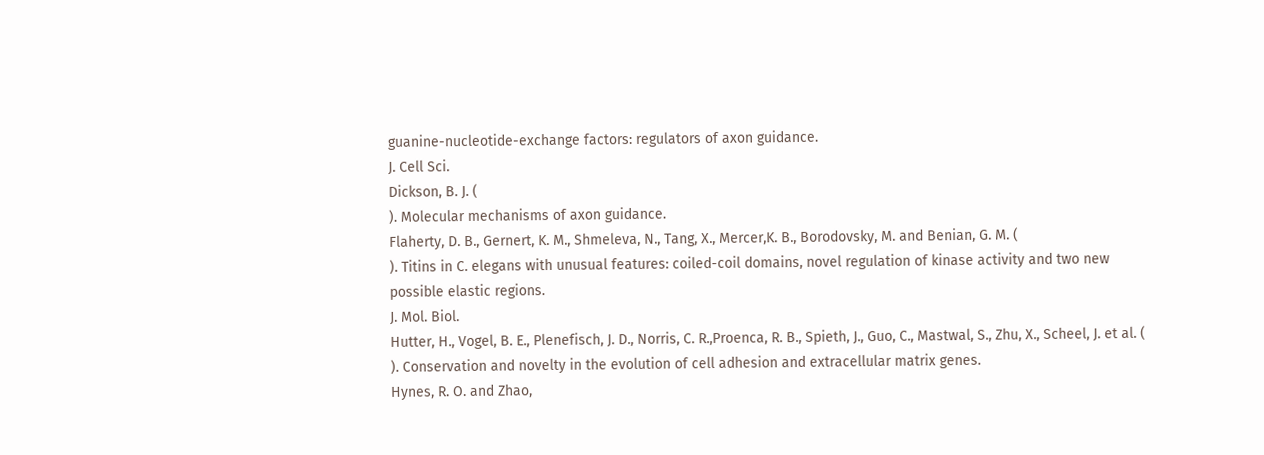guanine-nucleotide-exchange factors: regulators of axon guidance.
J. Cell Sci.
Dickson, B. J. (
). Molecular mechanisms of axon guidance.
Flaherty, D. B., Gernert, K. M., Shmeleva, N., Tang, X., Mercer,K. B., Borodovsky, M. and Benian, G. M. (
). Titins in C. elegans with unusual features: coiled-coil domains, novel regulation of kinase activity and two new possible elastic regions.
J. Mol. Biol.
Hutter, H., Vogel, B. E., Plenefisch, J. D., Norris, C. R.,Proenca, R. B., Spieth, J., Guo, C., Mastwal, S., Zhu, X., Scheel, J. et al. (
). Conservation and novelty in the evolution of cell adhesion and extracellular matrix genes.
Hynes, R. O. and Zhao,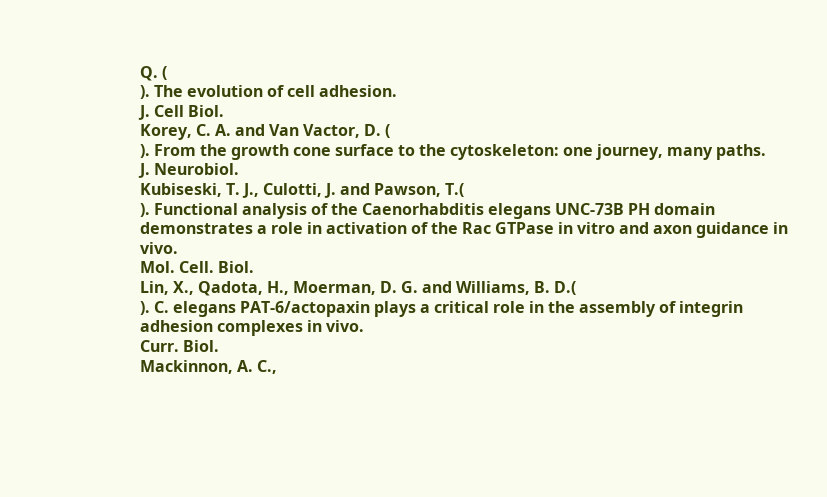Q. (
). The evolution of cell adhesion.
J. Cell Biol.
Korey, C. A. and Van Vactor, D. (
). From the growth cone surface to the cytoskeleton: one journey, many paths.
J. Neurobiol.
Kubiseski, T. J., Culotti, J. and Pawson, T.(
). Functional analysis of the Caenorhabditis elegans UNC-73B PH domain demonstrates a role in activation of the Rac GTPase in vitro and axon guidance in vivo.
Mol. Cell. Biol.
Lin, X., Qadota, H., Moerman, D. G. and Williams, B. D.(
). C. elegans PAT-6/actopaxin plays a critical role in the assembly of integrin adhesion complexes in vivo.
Curr. Biol.
Mackinnon, A. C.,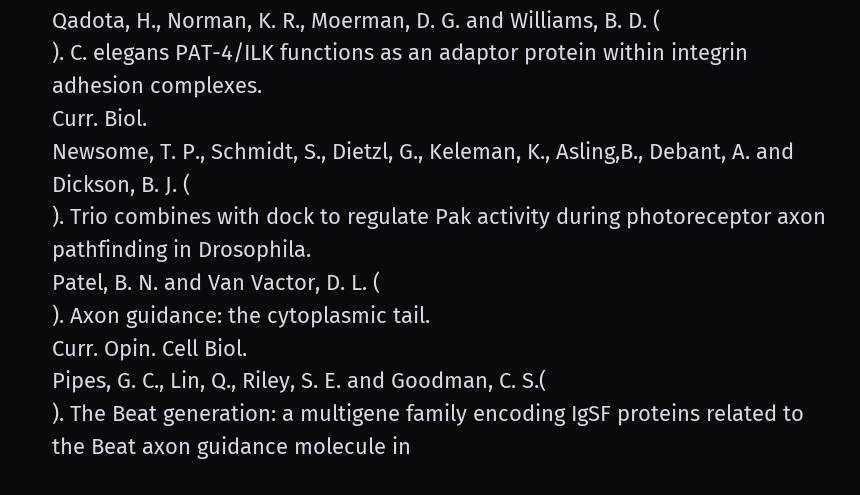Qadota, H., Norman, K. R., Moerman, D. G. and Williams, B. D. (
). C. elegans PAT-4/ILK functions as an adaptor protein within integrin adhesion complexes.
Curr. Biol.
Newsome, T. P., Schmidt, S., Dietzl, G., Keleman, K., Asling,B., Debant, A. and Dickson, B. J. (
). Trio combines with dock to regulate Pak activity during photoreceptor axon pathfinding in Drosophila.
Patel, B. N. and Van Vactor, D. L. (
). Axon guidance: the cytoplasmic tail.
Curr. Opin. Cell Biol.
Pipes, G. C., Lin, Q., Riley, S. E. and Goodman, C. S.(
). The Beat generation: a multigene family encoding IgSF proteins related to the Beat axon guidance molecule in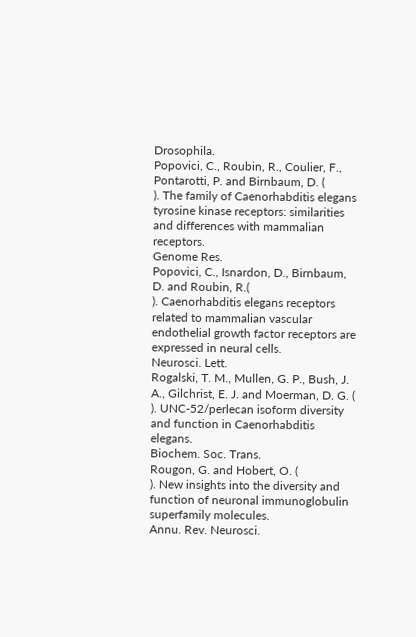Drosophila.
Popovici, C., Roubin, R., Coulier, F., Pontarotti, P. and Birnbaum, D. (
). The family of Caenorhabditis elegans tyrosine kinase receptors: similarities and differences with mammalian receptors.
Genome Res.
Popovici, C., Isnardon, D., Birnbaum, D. and Roubin, R.(
). Caenorhabditis elegans receptors related to mammalian vascular endothelial growth factor receptors are expressed in neural cells.
Neurosci. Lett.
Rogalski, T. M., Mullen, G. P., Bush, J. A., Gilchrist, E. J. and Moerman, D. G. (
). UNC-52/perlecan isoform diversity and function in Caenorhabditis elegans.
Biochem. Soc. Trans.
Rougon, G. and Hobert, O. (
). New insights into the diversity and function of neuronal immunoglobulin superfamily molecules.
Annu. Rev. Neurosci.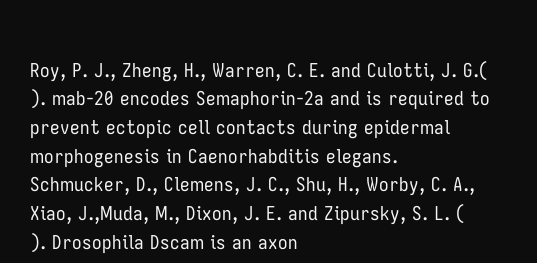Roy, P. J., Zheng, H., Warren, C. E. and Culotti, J. G.(
). mab-20 encodes Semaphorin-2a and is required to prevent ectopic cell contacts during epidermal morphogenesis in Caenorhabditis elegans.
Schmucker, D., Clemens, J. C., Shu, H., Worby, C. A., Xiao, J.,Muda, M., Dixon, J. E. and Zipursky, S. L. (
). Drosophila Dscam is an axon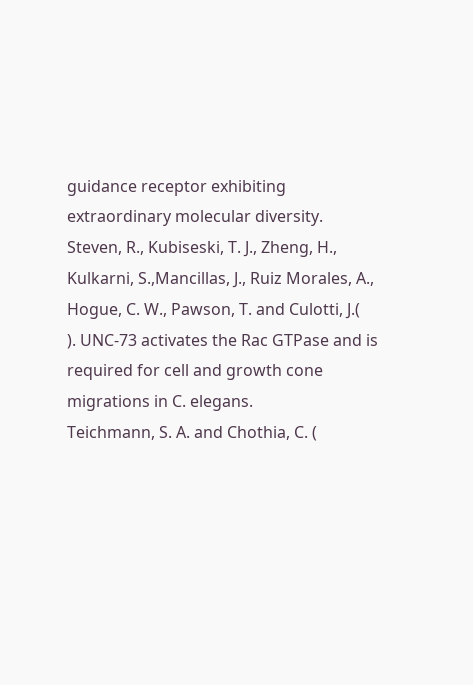guidance receptor exhibiting extraordinary molecular diversity.
Steven, R., Kubiseski, T. J., Zheng, H., Kulkarni, S.,Mancillas, J., Ruiz Morales, A., Hogue, C. W., Pawson, T. and Culotti, J.(
). UNC-73 activates the Rac GTPase and is required for cell and growth cone migrations in C. elegans.
Teichmann, S. A. and Chothia, C. (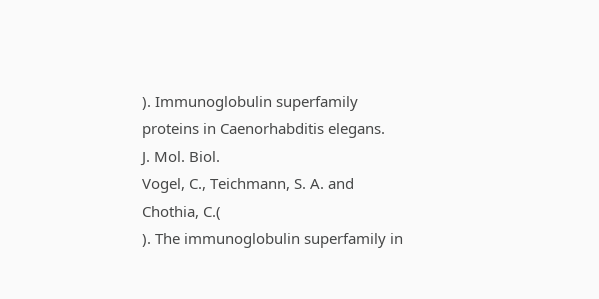). Immunoglobulin superfamily proteins in Caenorhabditis elegans.
J. Mol. Biol.
Vogel, C., Teichmann, S. A. and Chothia, C.(
). The immunoglobulin superfamily in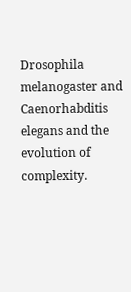Drosophila melanogaster and Caenorhabditis elegans and the evolution of complexity.